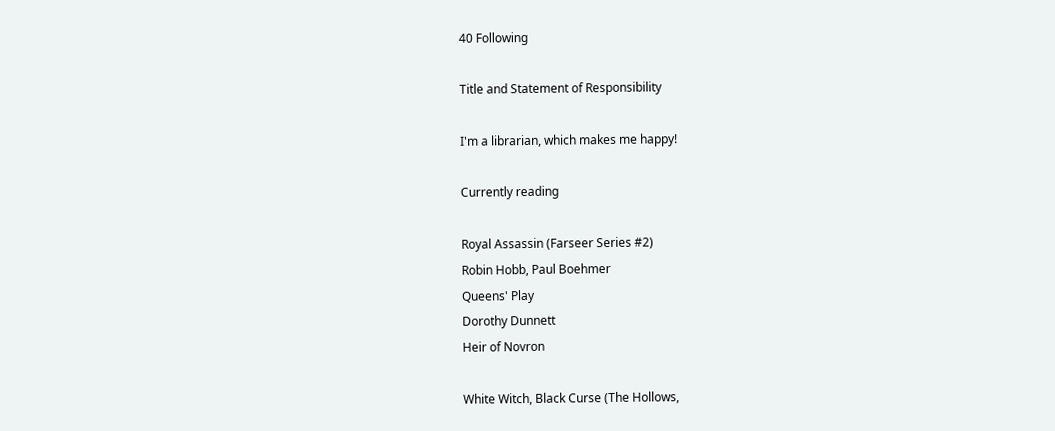40 Following

Title and Statement of Responsibility

I'm a librarian, which makes me happy!

Currently reading

Royal Assassin (Farseer Series #2)
Robin Hobb, Paul Boehmer
Queens' Play
Dorothy Dunnett
Heir of Novron

White Witch, Black Curse (The Hollows,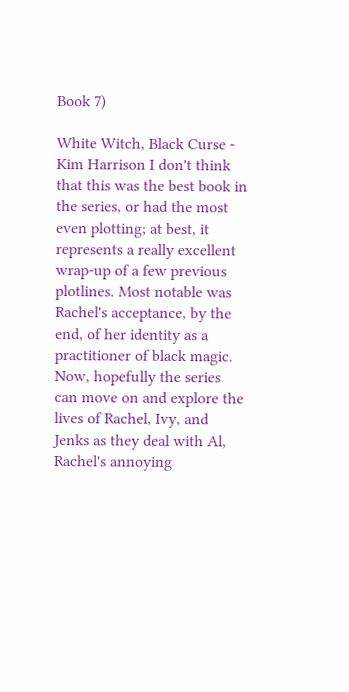Book 7)

White Witch, Black Curse - Kim Harrison I don't think that this was the best book in the series, or had the most even plotting; at best, it represents a really excellent wrap-up of a few previous plotlines. Most notable was Rachel's acceptance, by the end, of her identity as a practitioner of black magic. Now, hopefully the series can move on and explore the lives of Rachel, Ivy, and Jenks as they deal with Al, Rachel's annoying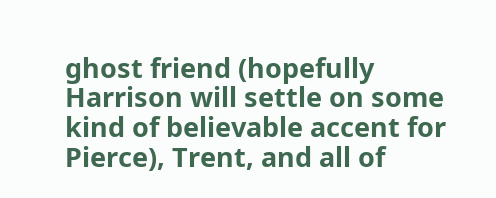ghost friend (hopefully Harrison will settle on some kind of believable accent for Pierce), Trent, and all of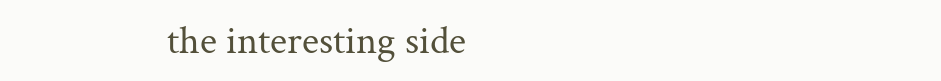the interesting side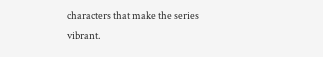characters that make the series vibrant.